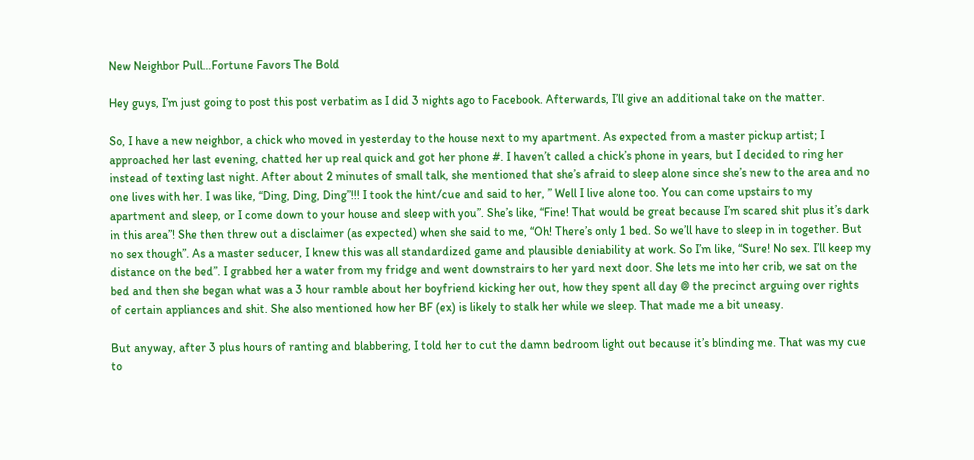New Neighbor Pull…Fortune Favors The Bold

Hey guys, I’m just going to post this post verbatim as I did 3 nights ago to Facebook. Afterwards, I’ll give an additional take on the matter.

So, I have a new neighbor, a chick who moved in yesterday to the house next to my apartment. As expected from a master pickup artist; I approached her last evening, chatted her up real quick and got her phone #. I haven’t called a chick’s phone in years, but I decided to ring her instead of texting last night. After about 2 minutes of small talk, she mentioned that she’s afraid to sleep alone since she’s new to the area and no one lives with her. I was like, “Ding, Ding, Ding”!!! I took the hint/cue and said to her, ” Well I live alone too. You can come upstairs to my apartment and sleep, or I come down to your house and sleep with you”. She’s like, “Fine! That would be great because I’m scared shit plus it’s dark in this area”! She then threw out a disclaimer (as expected) when she said to me, “Oh! There’s only 1 bed. So we’ll have to sleep in in together. But no sex though”. As a master seducer, I knew this was all standardized game and plausible deniability at work. So I’m like, “Sure! No sex. I’ll keep my distance on the bed”. I grabbed her a water from my fridge and went downstrairs to her yard next door. She lets me into her crib, we sat on the bed and then she began what was a 3 hour ramble about her boyfriend kicking her out, how they spent all day @ the precinct arguing over rights of certain appliances and shit. She also mentioned how her BF (ex) is likely to stalk her while we sleep. That made me a bit uneasy.

But anyway, after 3 plus hours of ranting and blabbering, I told her to cut the damn bedroom light out because it’s blinding me. That was my cue to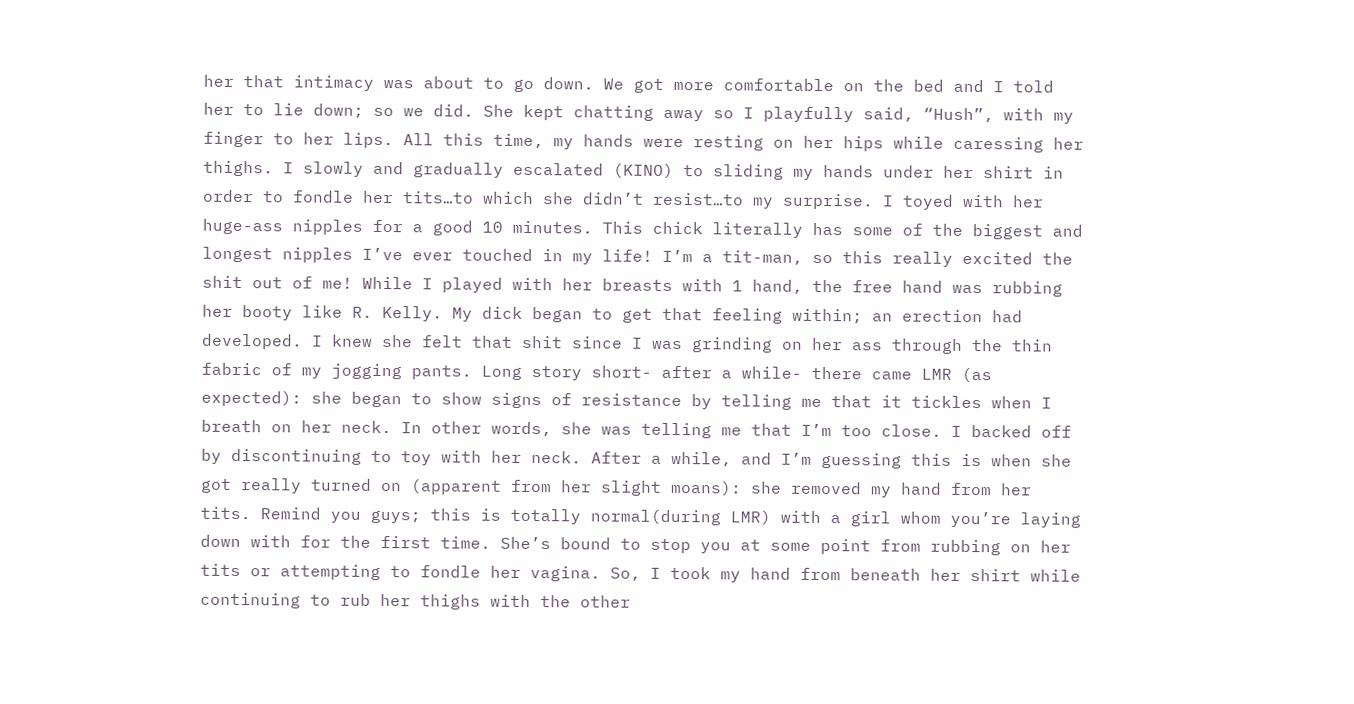her that intimacy was about to go down. We got more comfortable on the bed and I told her to lie down; so we did. She kept chatting away so I playfully said, “Hush”, with my finger to her lips. All this time, my hands were resting on her hips while caressing her thighs. I slowly and gradually escalated (KINO) to sliding my hands under her shirt in order to fondle her tits…to which she didn’t resist…to my surprise. I toyed with her huge-ass nipples for a good 10 minutes. This chick literally has some of the biggest and longest nipples I’ve ever touched in my life! I’m a tit-man, so this really excited the shit out of me! While I played with her breasts with 1 hand, the free hand was rubbing her booty like R. Kelly. My dick began to get that feeling within; an erection had developed. I knew she felt that shit since I was grinding on her ass through the thin fabric of my jogging pants. Long story short- after a while- there came LMR (as expected): she began to show signs of resistance by telling me that it tickles when I breath on her neck. In other words, she was telling me that I’m too close. I backed off by discontinuing to toy with her neck. After a while, and I’m guessing this is when she got really turned on (apparent from her slight moans): she removed my hand from her tits. Remind you guys; this is totally normal(during LMR) with a girl whom you’re laying down with for the first time. She’s bound to stop you at some point from rubbing on her tits or attempting to fondle her vagina. So, I took my hand from beneath her shirt while continuing to rub her thighs with the other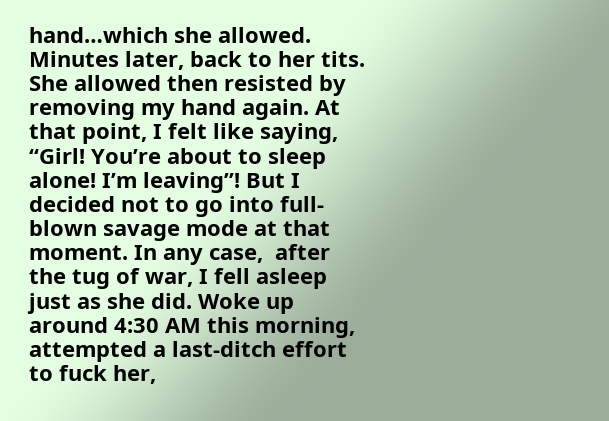hand…which she allowed. Minutes later, back to her tits. She allowed then resisted by removing my hand again. At that point, I felt like saying, “Girl! You’re about to sleep alone! I’m leaving”! But I decided not to go into full-blown savage mode at that moment. In any case,  after the tug of war, I fell asleep just as she did. Woke up around 4:30 AM this morning, attempted a last-ditch effort to fuck her,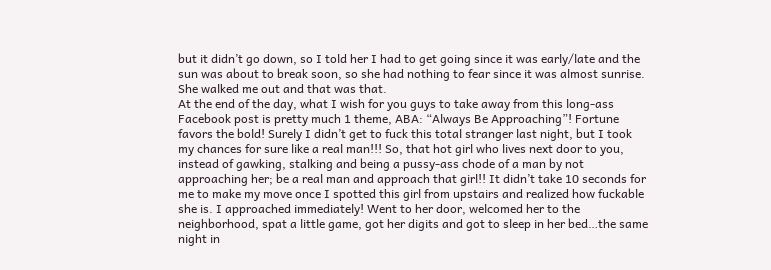but it didn’t go down, so I told her I had to get going since it was early/late and the sun was about to break soon, so she had nothing to fear since it was almost sunrise. She walked me out and that was that.
At the end of the day, what I wish for you guys to take away from this long-ass Facebook post is pretty much 1 theme, ABA: “Always Be Approaching”! Fortune favors the bold! Surely I didn’t get to fuck this total stranger last night, but I took my chances for sure like a real man!!! So, that hot girl who lives next door to you, instead of gawking, stalking and being a pussy-ass chode of a man by not approaching her; be a real man and approach that girl!! It didn’t take 10 seconds for me to make my move once I spotted this girl from upstairs and realized how fuckable she is. I approached immediately! Went to her door, welcomed her to the neighborhood, spat a little game, got her digits and got to sleep in her bed…the same night in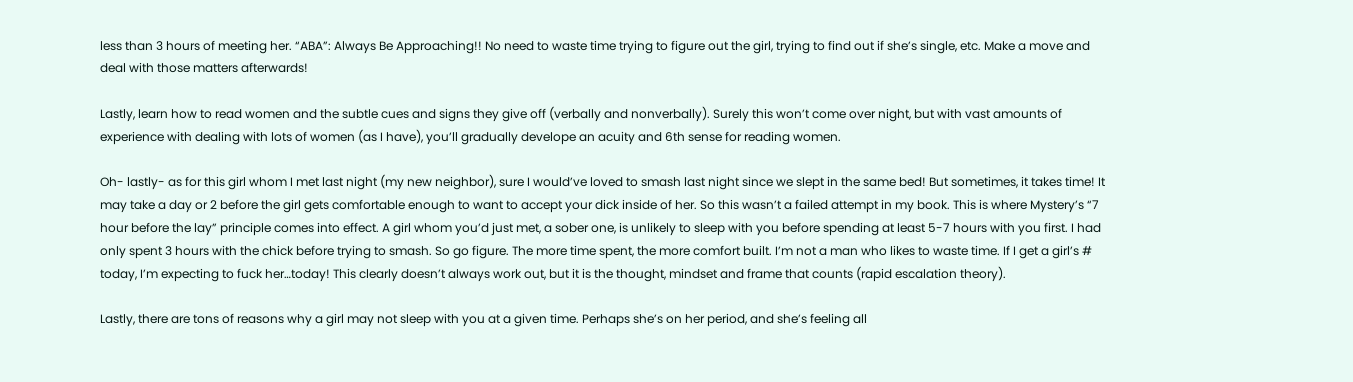less than 3 hours of meeting her. “ABA”: Always Be Approaching!! No need to waste time trying to figure out the girl, trying to find out if she’s single, etc. Make a move and deal with those matters afterwards!

Lastly, learn how to read women and the subtle cues and signs they give off (verbally and nonverbally). Surely this won’t come over night, but with vast amounts of experience with dealing with lots of women (as I have), you’ll gradually develope an acuity and 6th sense for reading women.

Oh- lastly- as for this girl whom I met last night (my new neighbor), sure I would’ve loved to smash last night since we slept in the same bed! But sometimes, it takes time! It may take a day or 2 before the girl gets comfortable enough to want to accept your dick inside of her. So this wasn’t a failed attempt in my book. This is where Mystery’s “7 hour before the lay” principle comes into effect. A girl whom you’d just met, a sober one, is unlikely to sleep with you before spending at least 5-7 hours with you first. I had only spent 3 hours with the chick before trying to smash. So go figure. The more time spent, the more comfort built. I’m not a man who likes to waste time. If I get a girl’s # today, I’m expecting to fuck her…today! This clearly doesn’t always work out, but it is the thought, mindset and frame that counts (rapid escalation theory).

Lastly, there are tons of reasons why a girl may not sleep with you at a given time. Perhaps she’s on her period, and she’s feeling all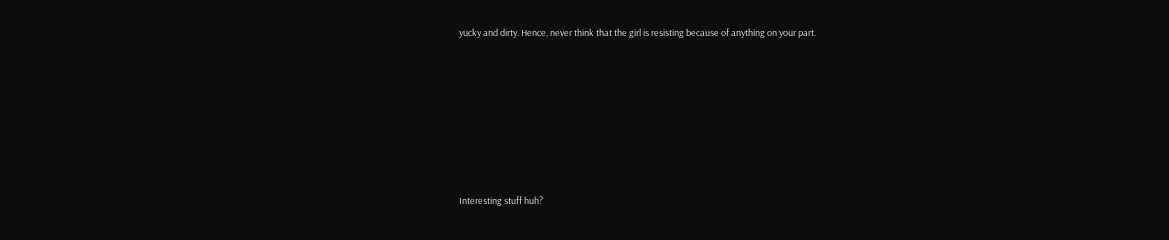yucky and dirty. Hence, never think that the girl is resisting because of anything on your part.







Interesting stuff huh?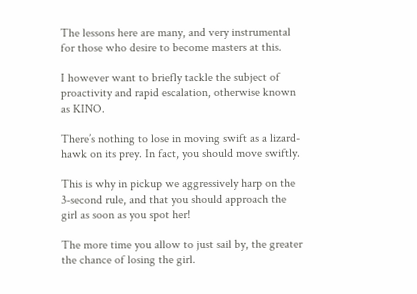The lessons here are many, and very instrumental for those who desire to become masters at this.

I however want to briefly tackle the subject of proactivity and rapid escalation, otherwise known as KINO.

There’s nothing to lose in moving swift as a lizard-hawk on its prey. In fact, you should move swiftly.

This is why in pickup we aggressively harp on the 3-second rule, and that you should approach the girl as soon as you spot her!

The more time you allow to just sail by, the greater the chance of losing the girl.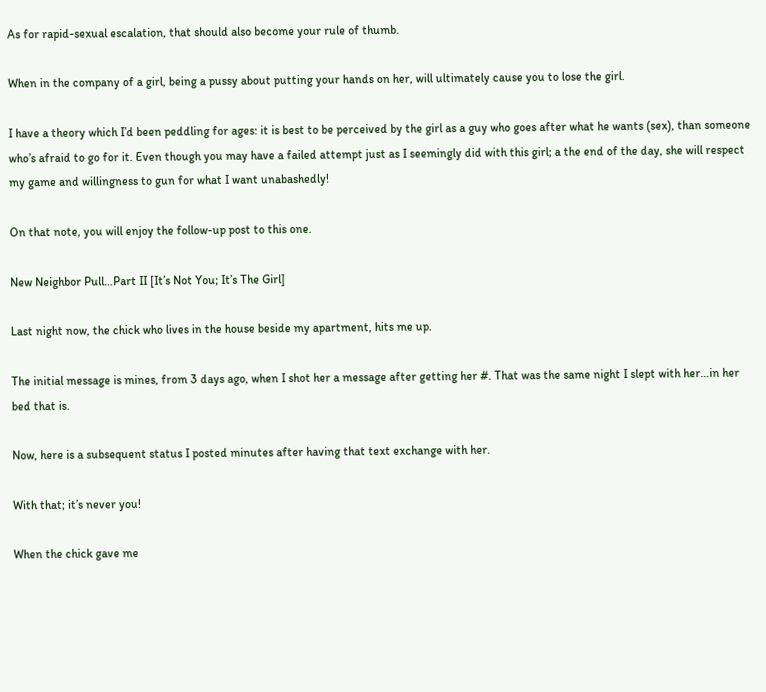As for rapid-sexual escalation, that should also become your rule of thumb.

When in the company of a girl, being a pussy about putting your hands on her, will ultimately cause you to lose the girl.

I have a theory which I’d been peddling for ages: it is best to be perceived by the girl as a guy who goes after what he wants (sex), than someone who’s afraid to go for it. Even though you may have a failed attempt just as I seemingly did with this girl; a the end of the day, she will respect my game and willingness to gun for what I want unabashedly!

On that note, you will enjoy the follow-up post to this one.

New Neighbor Pull…Part II [It’s Not You; It’s The Girl]

Last night now, the chick who lives in the house beside my apartment, hits me up.

The initial message is mines, from 3 days ago, when I shot her a message after getting her #. That was the same night I slept with her…in her bed that is.

Now, here is a subsequent status I posted minutes after having that text exchange with her.

With that; it’s never you!

When the chick gave me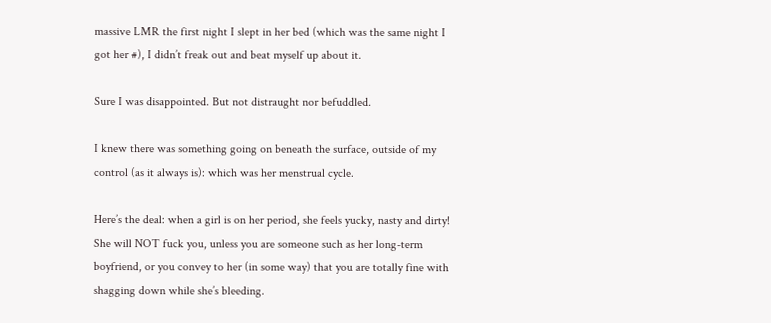massive LMR the first night I slept in her bed (which was the same night I got her #), I didn’t freak out and beat myself up about it.

Sure I was disappointed. But not distraught nor befuddled.

I knew there was something going on beneath the surface, outside of my control (as it always is): which was her menstrual cycle.

Here’s the deal: when a girl is on her period, she feels yucky, nasty and dirty! She will NOT fuck you, unless you are someone such as her long-term boyfriend, or you convey to her (in some way) that you are totally fine with shagging down while she’s bleeding.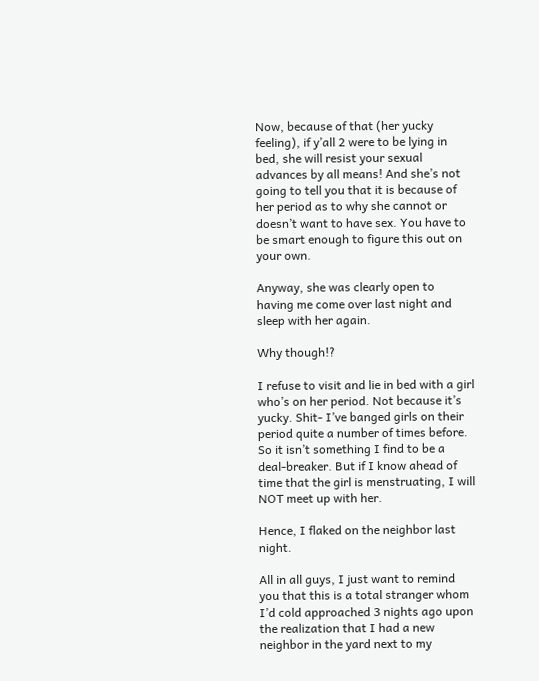Now, because of that (her yucky feeling), if y’all 2 were to be lying in bed, she will resist your sexual advances by all means! And she’s not going to tell you that it is because of her period as to why she cannot or doesn’t want to have sex. You have to be smart enough to figure this out on your own.

Anyway, she was clearly open to having me come over last night and sleep with her again.

Why though!?

I refuse to visit and lie in bed with a girl who’s on her period. Not because it’s yucky. Shit- I’ve banged girls on their period quite a number of times before. So it isn’t something I find to be a deal-breaker. But if I know ahead of time that the girl is menstruating, I will NOT meet up with her.

Hence, I flaked on the neighbor last night.

All in all guys, I just want to remind you that this is a total stranger whom I’d cold approached 3 nights ago upon the realization that I had a new neighbor in the yard next to my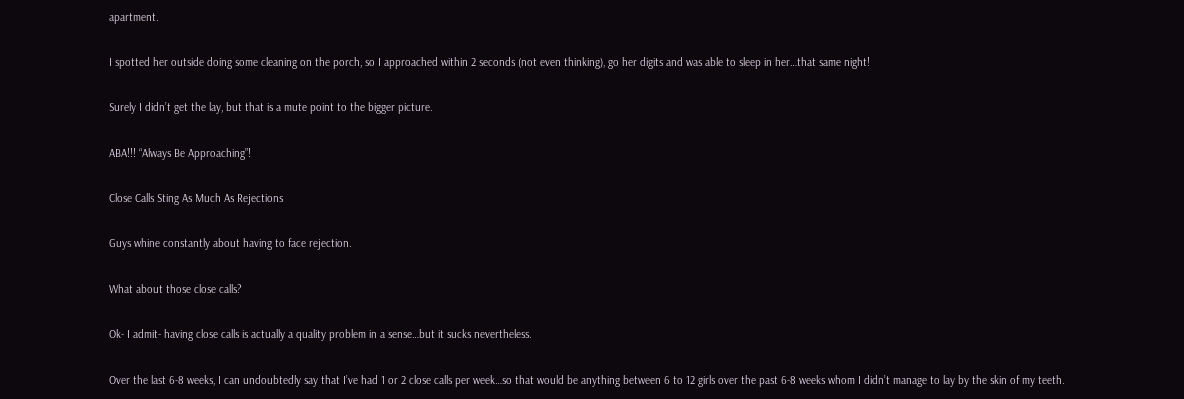apartment.

I spotted her outside doing some cleaning on the porch, so I approached within 2 seconds (not even thinking), go her digits and was able to sleep in her…that same night!

Surely I didn’t get the lay, but that is a mute point to the bigger picture.

ABA!!! “Always Be Approaching”!

Close Calls Sting As Much As Rejections

Guys whine constantly about having to face rejection.

What about those close calls?

Ok- I admit- having close calls is actually a quality problem in a sense…but it sucks nevertheless.

Over the last 6-8 weeks, I can undoubtedly say that I’ve had 1 or 2 close calls per week…so that would be anything between 6 to 12 girls over the past 6-8 weeks whom I didn’t manage to lay by the skin of my teeth.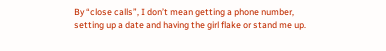By “close calls”, I don’t mean getting a phone number, setting up a date and having the girl flake or stand me up.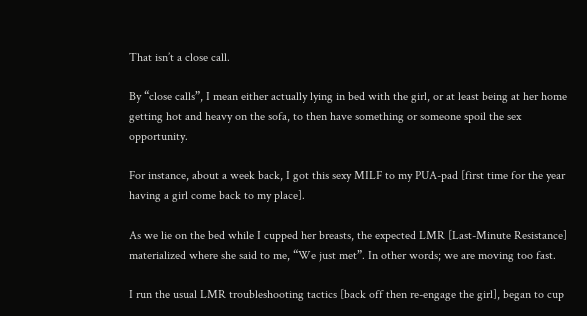That isn’t a close call.

By “close calls”, I mean either actually lying in bed with the girl, or at least being at her home getting hot and heavy on the sofa, to then have something or someone spoil the sex opportunity.

For instance, about a week back, I got this sexy MILF to my PUA-pad [first time for the year having a girl come back to my place].

As we lie on the bed while I cupped her breasts, the expected LMR [Last-Minute Resistance] materialized where she said to me, “We just met”. In other words; we are moving too fast.

I run the usual LMR troubleshooting tactics [back off then re-engage the girl], began to cup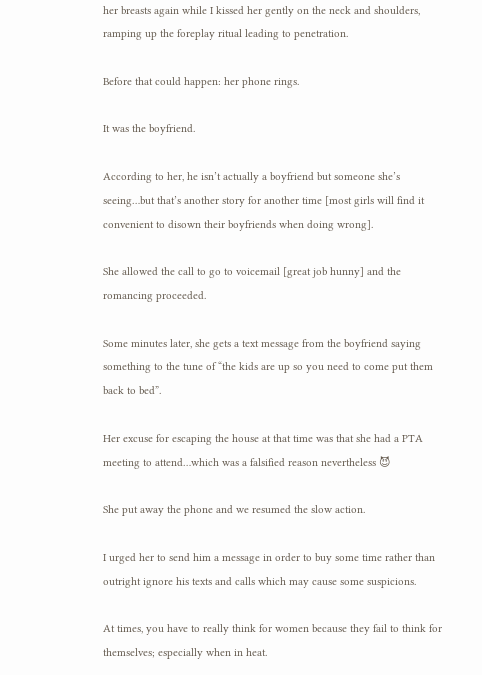her breasts again while I kissed her gently on the neck and shoulders, ramping up the foreplay ritual leading to penetration.

Before that could happen: her phone rings.

It was the boyfriend.

According to her, he isn’t actually a boyfriend but someone she’s seeing…but that’s another story for another time [most girls will find it convenient to disown their boyfriends when doing wrong].

She allowed the call to go to voicemail [great job hunny] and the romancing proceeded.

Some minutes later, she gets a text message from the boyfriend saying something to the tune of “the kids are up so you need to come put them back to bed”.

Her excuse for escaping the house at that time was that she had a PTA meeting to attend…which was a falsified reason nevertheless 😈

She put away the phone and we resumed the slow action.

I urged her to send him a message in order to buy some time rather than outright ignore his texts and calls which may cause some suspicions.

At times, you have to really think for women because they fail to think for themselves; especially when in heat.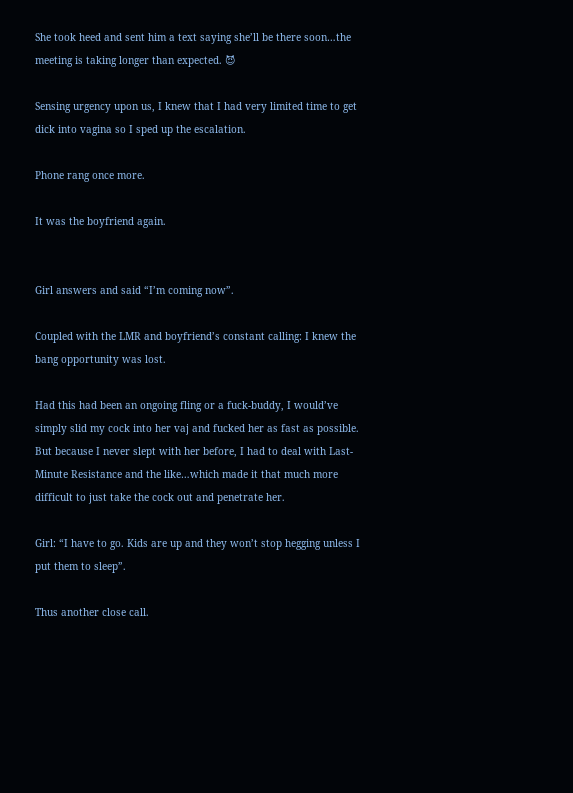She took heed and sent him a text saying she’ll be there soon…the meeting is taking longer than expected. 😈

Sensing urgency upon us, I knew that I had very limited time to get dick into vagina so I sped up the escalation.

Phone rang once more.

It was the boyfriend again.


Girl answers and said “I’m coming now”.

Coupled with the LMR and boyfriend’s constant calling: I knew the bang opportunity was lost.

Had this had been an ongoing fling or a fuck-buddy, I would’ve simply slid my cock into her vaj and fucked her as fast as possible. But because I never slept with her before, I had to deal with Last-Minute Resistance and the like…which made it that much more difficult to just take the cock out and penetrate her.

Girl: “I have to go. Kids are up and they won’t stop hegging unless I put them to sleep”.

Thus another close call.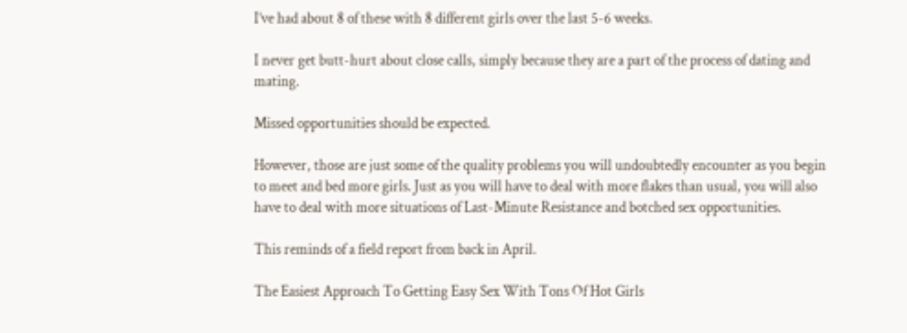I’ve had about 8 of these with 8 different girls over the last 5-6 weeks.

I never get butt-hurt about close calls, simply because they are a part of the process of dating and mating.

Missed opportunities should be expected.

However, those are just some of the quality problems you will undoubtedly encounter as you begin to meet and bed more girls. Just as you will have to deal with more flakes than usual, you will also have to deal with more situations of Last-Minute Resistance and botched sex opportunities.

This reminds of a field report from back in April.

The Easiest Approach To Getting Easy Sex With Tons Of Hot Girls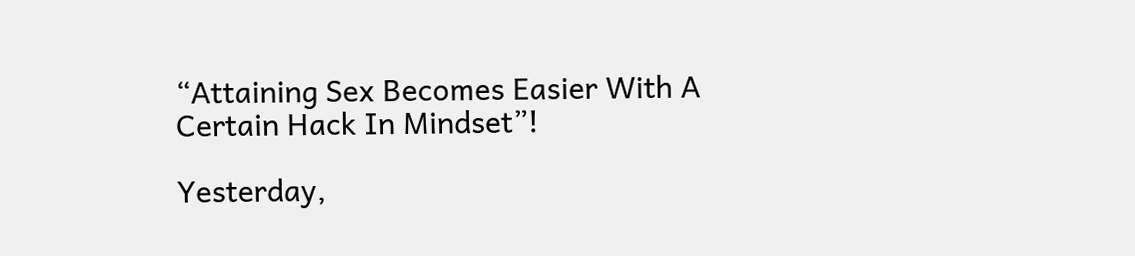“Attaining Sex Becomes Easier With A Certain Hack In Mindset”!

Yesterday,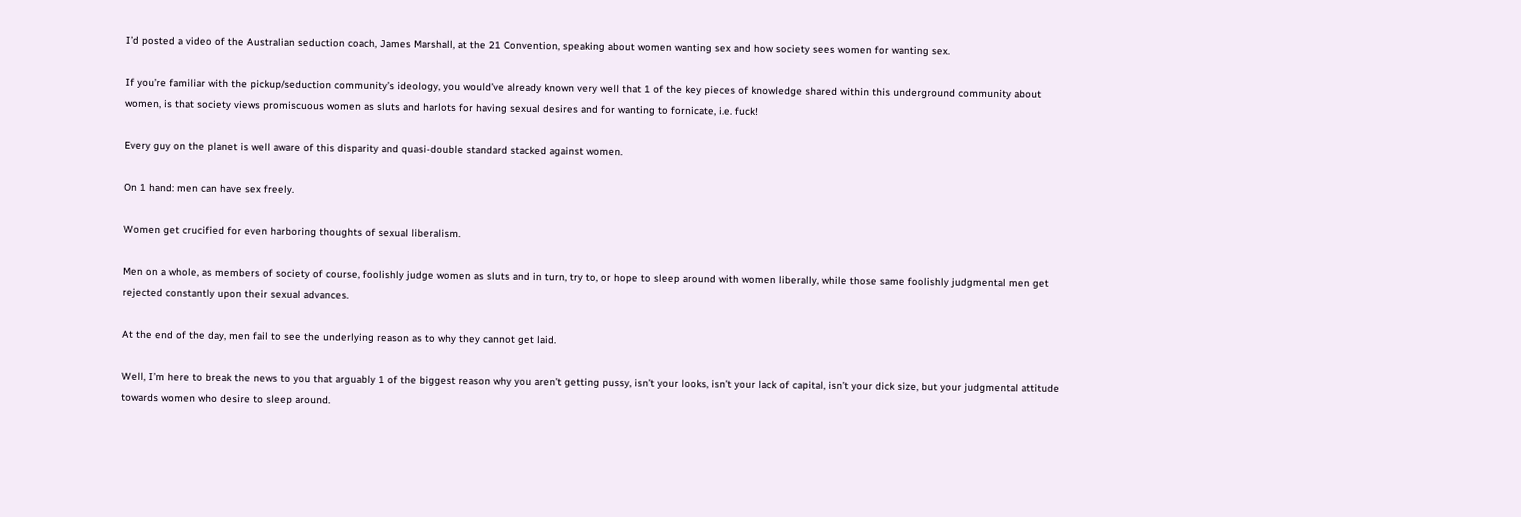I’d posted a video of the Australian seduction coach, James Marshall, at the 21 Convention, speaking about women wanting sex and how society sees women for wanting sex.

If you’re familiar with the pickup/seduction community’s ideology, you would’ve already known very well that 1 of the key pieces of knowledge shared within this underground community about women, is that society views promiscuous women as sluts and harlots for having sexual desires and for wanting to fornicate, i.e. fuck!

Every guy on the planet is well aware of this disparity and quasi-double standard stacked against women.

On 1 hand: men can have sex freely.

Women get crucified for even harboring thoughts of sexual liberalism.

Men on a whole, as members of society of course, foolishly judge women as sluts and in turn, try to, or hope to sleep around with women liberally, while those same foolishly judgmental men get rejected constantly upon their sexual advances.

At the end of the day, men fail to see the underlying reason as to why they cannot get laid.

Well, I’m here to break the news to you that arguably 1 of the biggest reason why you aren’t getting pussy, isn’t your looks, isn’t your lack of capital, isn’t your dick size, but your judgmental attitude towards women who desire to sleep around.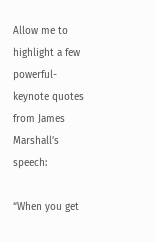Allow me to highlight a few powerful-keynote quotes from James Marshall’s speech:

“When you get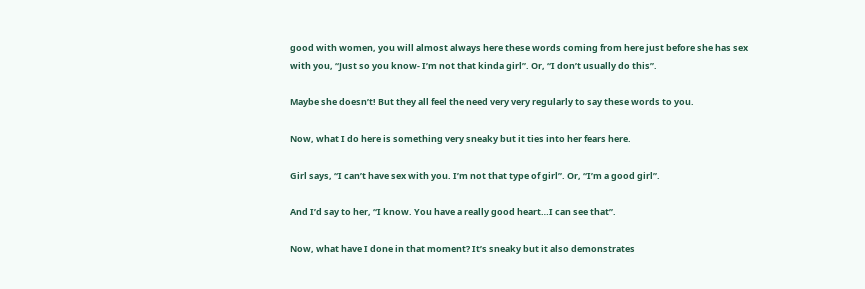good with women, you will almost always here these words coming from here just before she has sex with you, “Just so you know- I’m not that kinda girl”. Or, “I don’t usually do this”.

Maybe she doesn’t! But they all feel the need very very regularly to say these words to you.

Now, what I do here is something very sneaky but it ties into her fears here.

Girl says, “I can’t have sex with you. I’m not that type of girl”. Or, “I’m a good girl”.

And I’d say to her, “I know. You have a really good heart…I can see that”.

Now, what have I done in that moment? It’s sneaky but it also demonstrates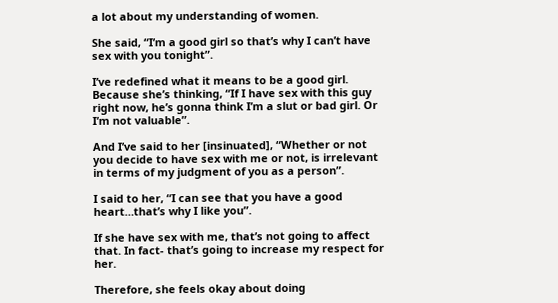a lot about my understanding of women.

She said, “I’m a good girl so that’s why I can’t have sex with you tonight”.

I’ve redefined what it means to be a good girl. Because she’s thinking, “If I have sex with this guy right now, he’s gonna think I’m a slut or bad girl. Or I’m not valuable”.

And I’ve said to her [insinuated], “Whether or not you decide to have sex with me or not, is irrelevant in terms of my judgment of you as a person”.

I said to her, “I can see that you have a good heart…that’s why I like you”.

If she have sex with me, that’s not going to affect that. In fact- that’s going to increase my respect for her.

Therefore, she feels okay about doing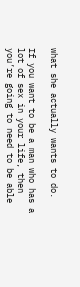what she actually wants to do.

If you want to be a man who has a lot of sex in your life, then you’re going to need to be able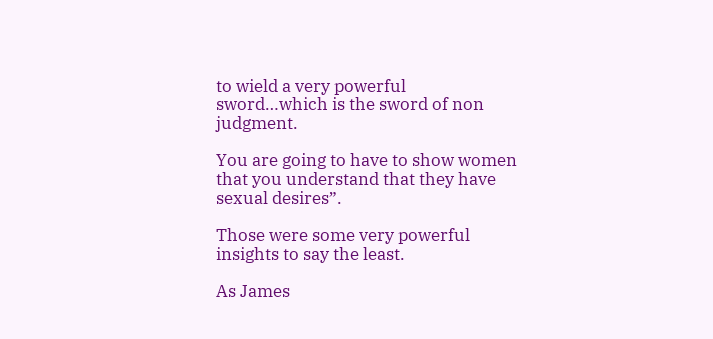to wield a very powerful sword…which is the sword of non judgment.

You are going to have to show women that you understand that they have sexual desires”.

Those were some very powerful insights to say the least.

As James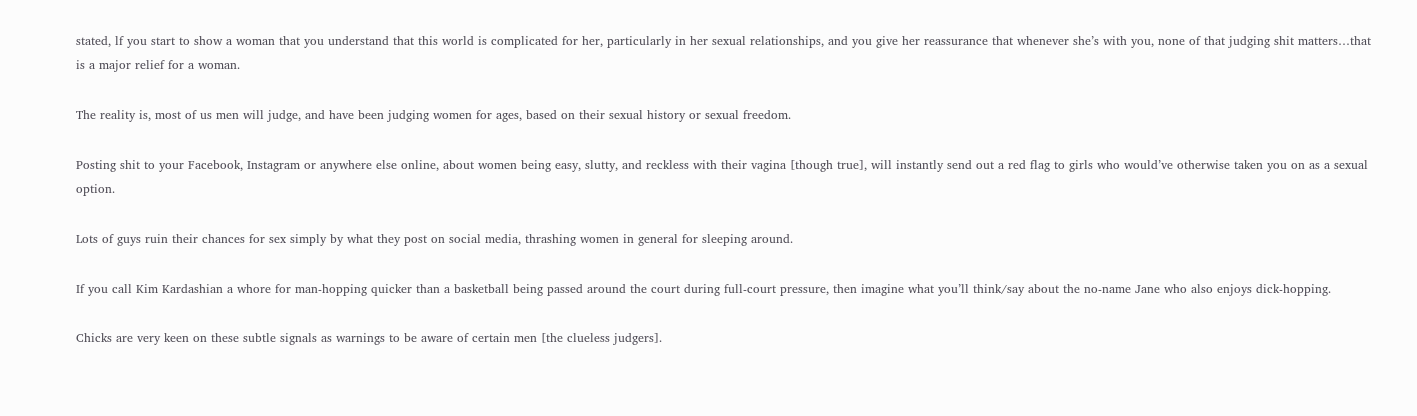stated, lf you start to show a woman that you understand that this world is complicated for her, particularly in her sexual relationships, and you give her reassurance that whenever she’s with you, none of that judging shit matters…that is a major relief for a woman.

The reality is, most of us men will judge, and have been judging women for ages, based on their sexual history or sexual freedom.

Posting shit to your Facebook, Instagram or anywhere else online, about women being easy, slutty, and reckless with their vagina [though true], will instantly send out a red flag to girls who would’ve otherwise taken you on as a sexual option.

Lots of guys ruin their chances for sex simply by what they post on social media, thrashing women in general for sleeping around.

If you call Kim Kardashian a whore for man-hopping quicker than a basketball being passed around the court during full-court pressure, then imagine what you’ll think/say about the no-name Jane who also enjoys dick-hopping.

Chicks are very keen on these subtle signals as warnings to be aware of certain men [the clueless judgers].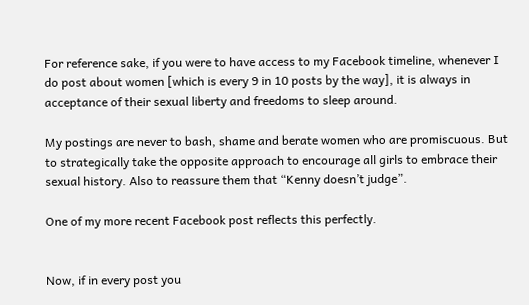For reference sake, if you were to have access to my Facebook timeline, whenever I do post about women [which is every 9 in 10 posts by the way], it is always in acceptance of their sexual liberty and freedoms to sleep around.

My postings are never to bash, shame and berate women who are promiscuous. But to strategically take the opposite approach to encourage all girls to embrace their sexual history. Also to reassure them that “Kenny doesn’t judge”.

One of my more recent Facebook post reflects this perfectly.


Now, if in every post you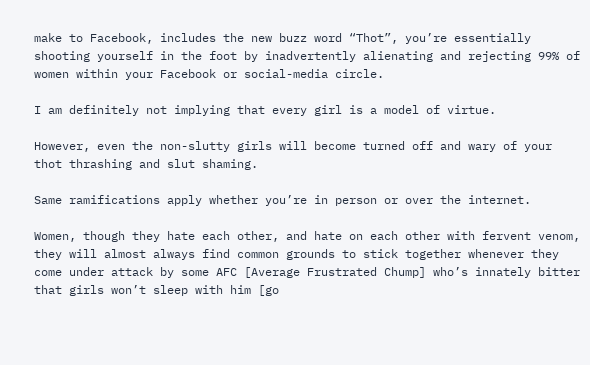make to Facebook, includes the new buzz word “Thot”, you’re essentially shooting yourself in the foot by inadvertently alienating and rejecting 99% of women within your Facebook or social-media circle.

I am definitely not implying that every girl is a model of virtue.

However, even the non-slutty girls will become turned off and wary of your thot thrashing and slut shaming.

Same ramifications apply whether you’re in person or over the internet.

Women, though they hate each other, and hate on each other with fervent venom, they will almost always find common grounds to stick together whenever they come under attack by some AFC [Average Frustrated Chump] who’s innately bitter that girls won’t sleep with him [go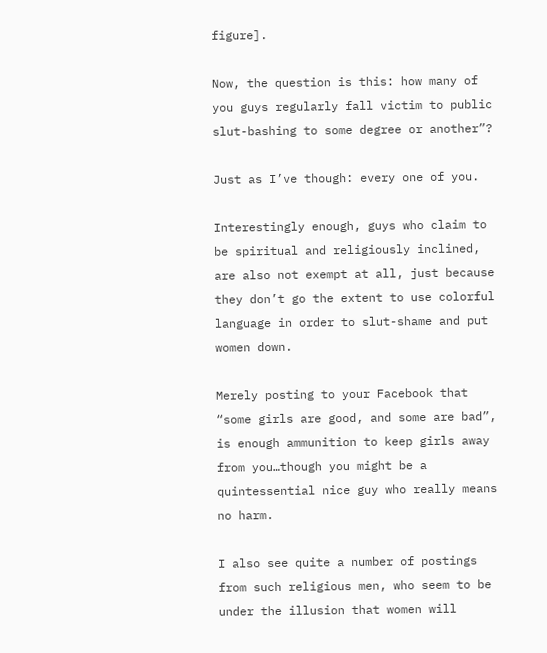figure].

Now, the question is this: how many of you guys regularly fall victim to public slut-bashing to some degree or another”?

Just as I’ve though: every one of you.

Interestingly enough, guys who claim to be spiritual and religiously inclined, are also not exempt at all, just because they don’t go the extent to use colorful language in order to slut-shame and put women down.

Merely posting to your Facebook that “some girls are good, and some are bad”, is enough ammunition to keep girls away from you…though you might be a quintessential nice guy who really means no harm.

I also see quite a number of postings from such religious men, who seem to be under the illusion that women will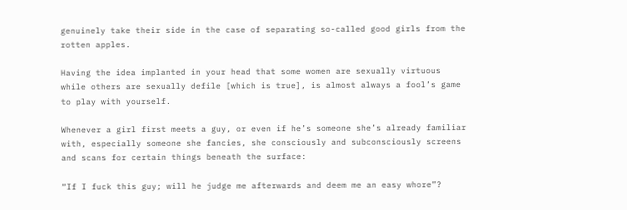genuinely take their side in the case of separating so-called good girls from the rotten apples.

Having the idea implanted in your head that some women are sexually virtuous while others are sexually defile [which is true], is almost always a fool’s game to play with yourself.

Whenever a girl first meets a guy, or even if he’s someone she’s already familiar with, especially someone she fancies, she consciously and subconsciously screens and scans for certain things beneath the surface:

“If I fuck this guy; will he judge me afterwards and deem me an easy whore”?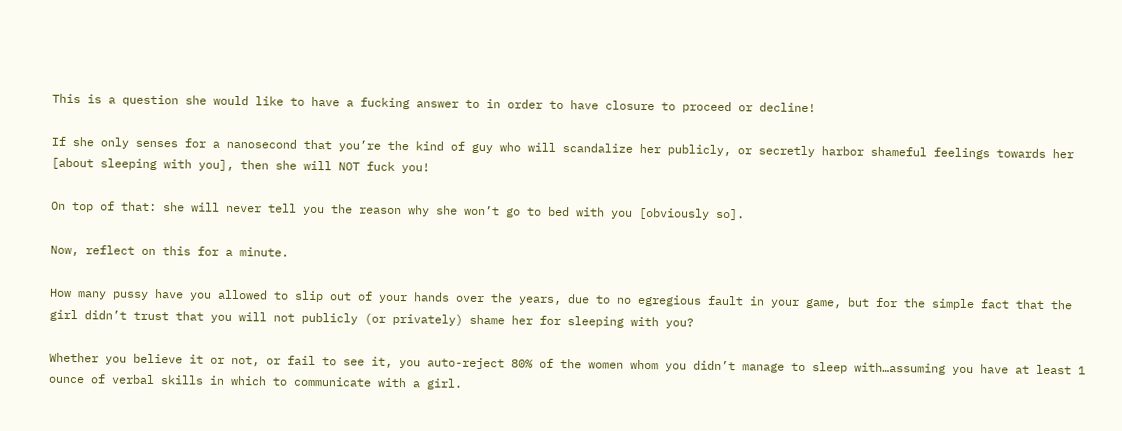This is a question she would like to have a fucking answer to in order to have closure to proceed or decline!

If she only senses for a nanosecond that you’re the kind of guy who will scandalize her publicly, or secretly harbor shameful feelings towards her [about sleeping with you], then she will NOT fuck you!

On top of that: she will never tell you the reason why she won’t go to bed with you [obviously so].

Now, reflect on this for a minute.

How many pussy have you allowed to slip out of your hands over the years, due to no egregious fault in your game, but for the simple fact that the girl didn’t trust that you will not publicly (or privately) shame her for sleeping with you?

Whether you believe it or not, or fail to see it, you auto-reject 80% of the women whom you didn’t manage to sleep with…assuming you have at least 1 ounce of verbal skills in which to communicate with a girl.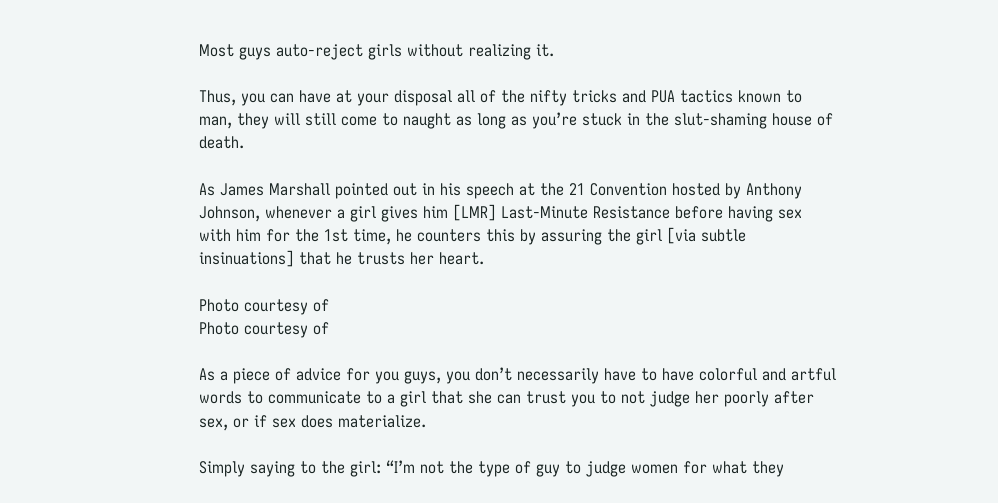Most guys auto-reject girls without realizing it.

Thus, you can have at your disposal all of the nifty tricks and PUA tactics known to man, they will still come to naught as long as you’re stuck in the slut-shaming house of death.

As James Marshall pointed out in his speech at the 21 Convention hosted by Anthony Johnson, whenever a girl gives him [LMR] Last-Minute Resistance before having sex with him for the 1st time, he counters this by assuring the girl [via subtle insinuations] that he trusts her heart.

Photo courtesy of
Photo courtesy of

As a piece of advice for you guys, you don’t necessarily have to have colorful and artful words to communicate to a girl that she can trust you to not judge her poorly after sex, or if sex does materialize.

Simply saying to the girl: “I’m not the type of guy to judge women for what they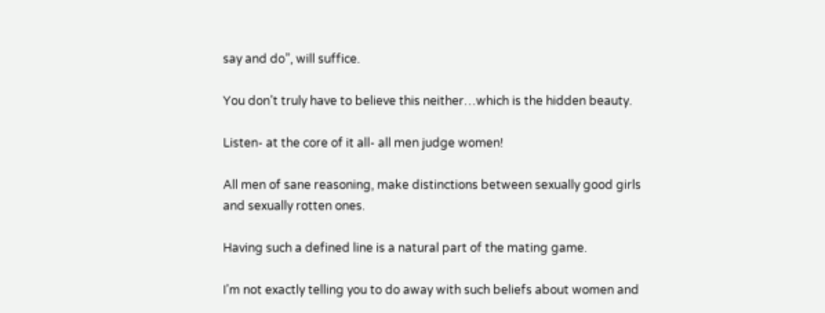say and do”, will suffice.

You don’t truly have to believe this neither…which is the hidden beauty.

Listen- at the core of it all- all men judge women!

All men of sane reasoning, make distinctions between sexually good girls and sexually rotten ones.

Having such a defined line is a natural part of the mating game.

I’m not exactly telling you to do away with such beliefs about women and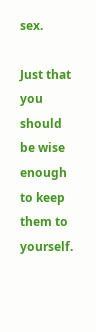sex.

Just that you should be wise enough to keep them to yourself.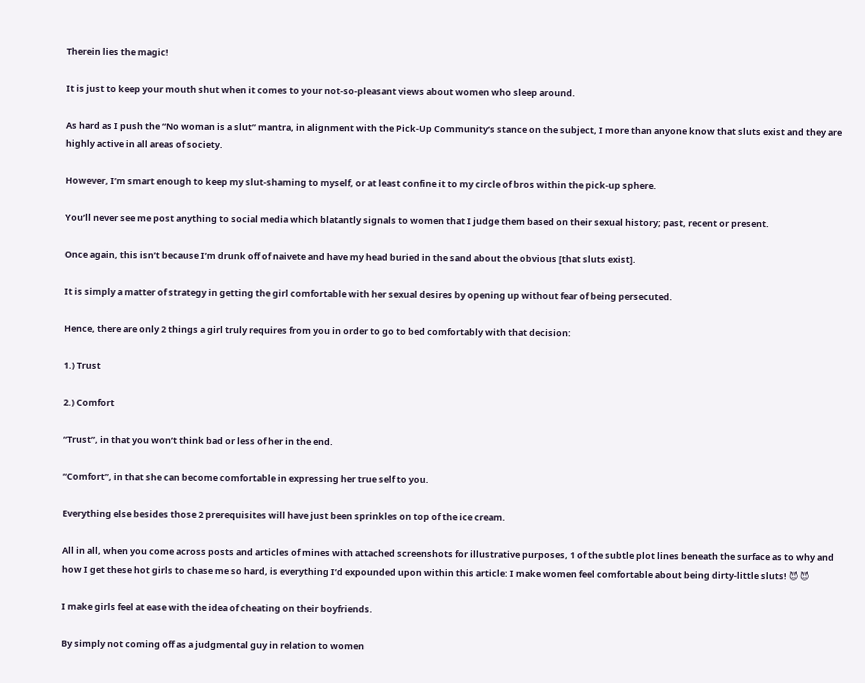Therein lies the magic!

It is just to keep your mouth shut when it comes to your not-so-pleasant views about women who sleep around.

As hard as I push the “No woman is a slut” mantra, in alignment with the Pick-Up Community’s stance on the subject, I more than anyone know that sluts exist and they are highly active in all areas of society.

However, I’m smart enough to keep my slut-shaming to myself, or at least confine it to my circle of bros within the pick-up sphere.

You’ll never see me post anything to social media which blatantly signals to women that I judge them based on their sexual history; past, recent or present.

Once again, this isn’t because I’m drunk off of naivete and have my head buried in the sand about the obvious [that sluts exist].

It is simply a matter of strategy in getting the girl comfortable with her sexual desires by opening up without fear of being persecuted.

Hence, there are only 2 things a girl truly requires from you in order to go to bed comfortably with that decision:

1.) Trust

2.) Comfort

“Trust”, in that you won’t think bad or less of her in the end.

“Comfort”, in that she can become comfortable in expressing her true self to you.

Everything else besides those 2 prerequisites will have just been sprinkles on top of the ice cream.

All in all, when you come across posts and articles of mines with attached screenshots for illustrative purposes, 1 of the subtle plot lines beneath the surface as to why and how I get these hot girls to chase me so hard, is everything I’d expounded upon within this article: I make women feel comfortable about being dirty-little sluts! 😈 😈

I make girls feel at ease with the idea of cheating on their boyfriends.

By simply not coming off as a judgmental guy in relation to women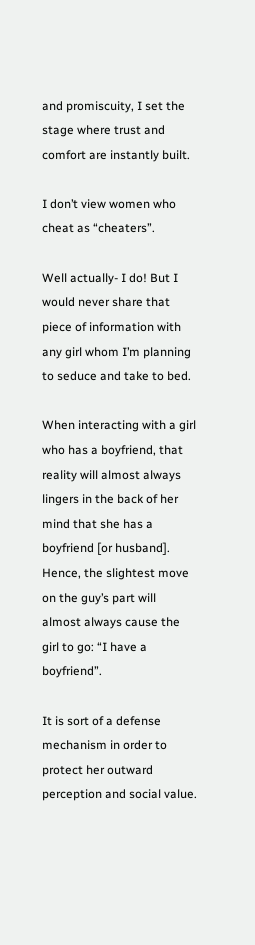and promiscuity, I set the stage where trust and comfort are instantly built.

I don’t view women who cheat as “cheaters”.

Well actually- I do! But I would never share that piece of information with any girl whom I’m planning to seduce and take to bed.

When interacting with a girl who has a boyfriend, that reality will almost always lingers in the back of her mind that she has a boyfriend [or husband]. Hence, the slightest move on the guy’s part will almost always cause the girl to go: “I have a boyfriend”.

It is sort of a defense mechanism in order to protect her outward perception and social value.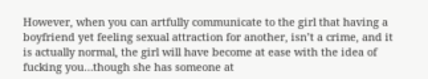However, when you can artfully communicate to the girl that having a boyfriend yet feeling sexual attraction for another, isn’t a crime, and it is actually normal, the girl will have become at ease with the idea of fucking you…though she has someone at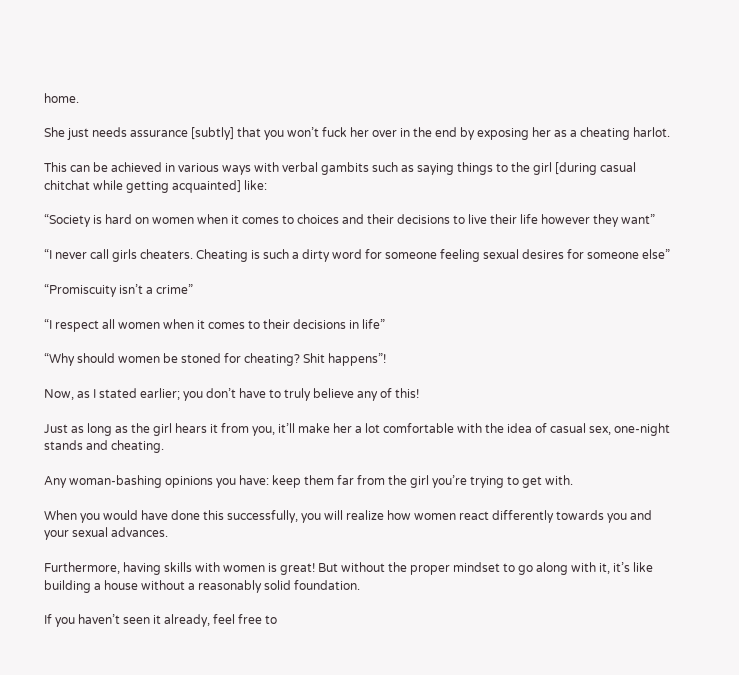home.

She just needs assurance [subtly] that you won’t fuck her over in the end by exposing her as a cheating harlot.

This can be achieved in various ways with verbal gambits such as saying things to the girl [during casual chitchat while getting acquainted] like:

“Society is hard on women when it comes to choices and their decisions to live their life however they want”

“I never call girls cheaters. Cheating is such a dirty word for someone feeling sexual desires for someone else”

“Promiscuity isn’t a crime”

“I respect all women when it comes to their decisions in life”

“Why should women be stoned for cheating? Shit happens”!

Now, as I stated earlier; you don’t have to truly believe any of this!

Just as long as the girl hears it from you, it’ll make her a lot comfortable with the idea of casual sex, one-night stands and cheating.

Any woman-bashing opinions you have: keep them far from the girl you’re trying to get with.

When you would have done this successfully, you will realize how women react differently towards you and your sexual advances.

Furthermore, having skills with women is great! But without the proper mindset to go along with it, it’s like building a house without a reasonably solid foundation.

If you haven’t seen it already, feel free to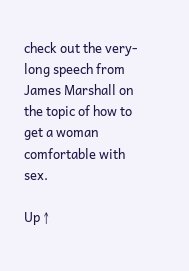check out the very-long speech from James Marshall on the topic of how to get a woman comfortable with sex.

Up ↑